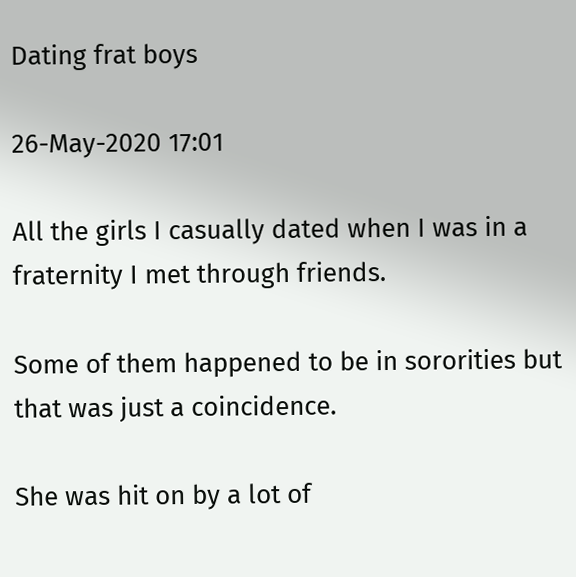Dating frat boys

26-May-2020 17:01

All the girls I casually dated when I was in a fraternity I met through friends.

Some of them happened to be in sororities but that was just a coincidence.

She was hit on by a lot of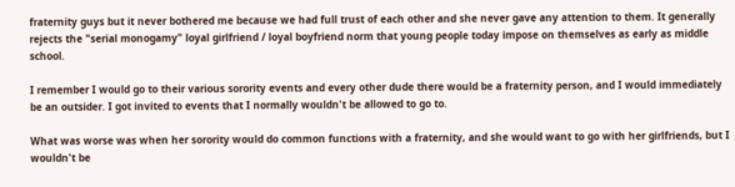fraternity guys but it never bothered me because we had full trust of each other and she never gave any attention to them. It generally rejects the "serial monogamy" loyal girlfriend / loyal boyfriend norm that young people today impose on themselves as early as middle school.

I remember I would go to their various sorority events and every other dude there would be a fraternity person, and I would immediately be an outsider. I got invited to events that I normally wouldn't be allowed to go to.

What was worse was when her sorority would do common functions with a fraternity, and she would want to go with her girlfriends, but I wouldn't be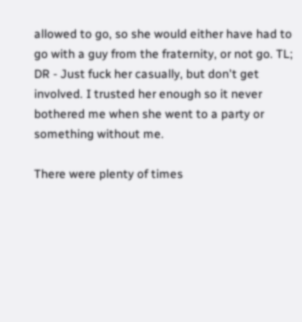allowed to go, so she would either have had to go with a guy from the fraternity, or not go. TL; DR - Just fuck her casually, but don't get involved. I trusted her enough so it never bothered me when she went to a party or something without me.

There were plenty of times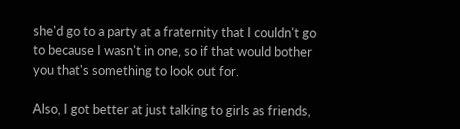she'd go to a party at a fraternity that I couldn't go to because I wasn't in one, so if that would bother you that's something to look out for.

Also, I got better at just talking to girls as friends,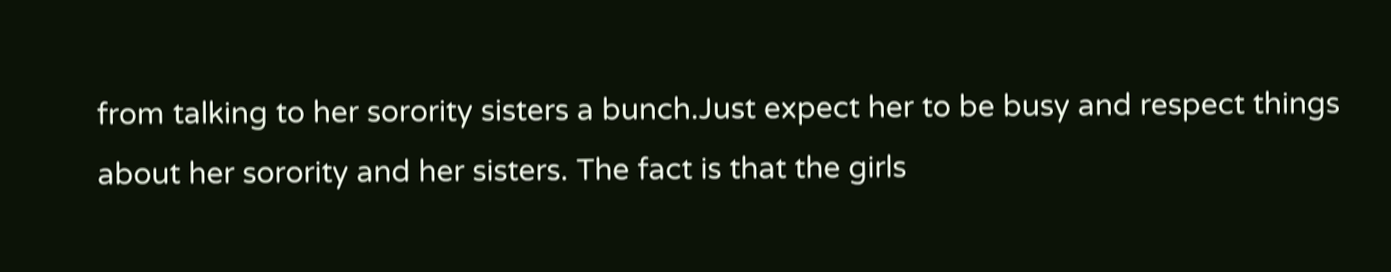from talking to her sorority sisters a bunch.Just expect her to be busy and respect things about her sorority and her sisters. The fact is that the girls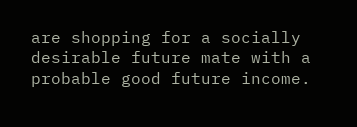are shopping for a socially desirable future mate with a probable good future income.